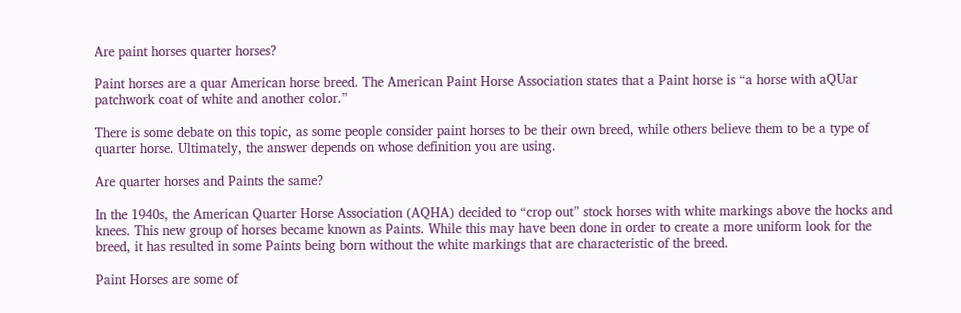Are paint horses quarter horses?

Paint horses are a quar American horse breed. The American Paint Horse Association states that a Paint horse is “a horse with aQUar patchwork coat of white and another color.”

There is some debate on this topic, as some people consider paint horses to be their own breed, while others believe them to be a type of quarter horse. Ultimately, the answer depends on whose definition you are using.

Are quarter horses and Paints the same?

In the 1940s, the American Quarter Horse Association (AQHA) decided to “crop out” stock horses with white markings above the hocks and knees. This new group of horses became known as Paints. While this may have been done in order to create a more uniform look for the breed, it has resulted in some Paints being born without the white markings that are characteristic of the breed.

Paint Horses are some of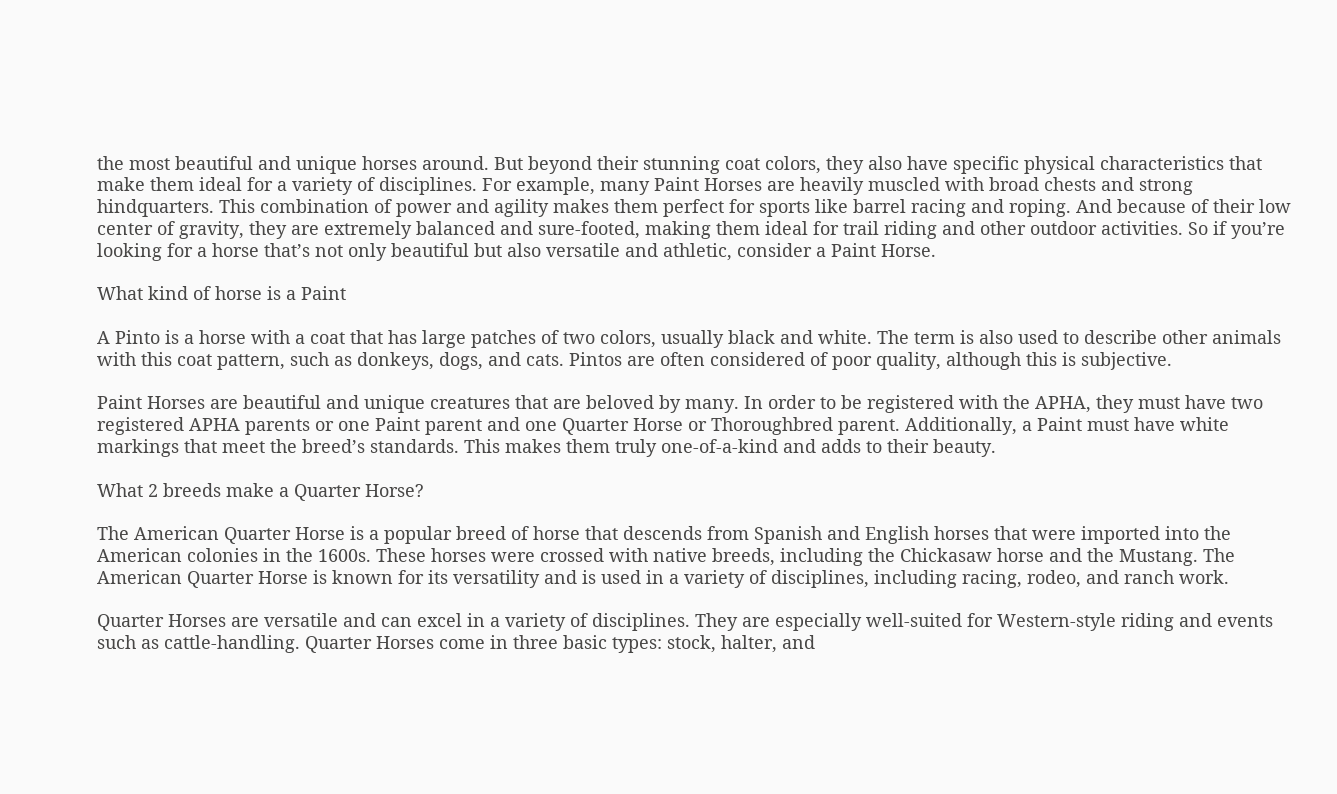the most beautiful and unique horses around. But beyond their stunning coat colors, they also have specific physical characteristics that make them ideal for a variety of disciplines. For example, many Paint Horses are heavily muscled with broad chests and strong hindquarters. This combination of power and agility makes them perfect for sports like barrel racing and roping. And because of their low center of gravity, they are extremely balanced and sure-footed, making them ideal for trail riding and other outdoor activities. So if you’re looking for a horse that’s not only beautiful but also versatile and athletic, consider a Paint Horse.

What kind of horse is a Paint

A Pinto is a horse with a coat that has large patches of two colors, usually black and white. The term is also used to describe other animals with this coat pattern, such as donkeys, dogs, and cats. Pintos are often considered of poor quality, although this is subjective.

Paint Horses are beautiful and unique creatures that are beloved by many. In order to be registered with the APHA, they must have two registered APHA parents or one Paint parent and one Quarter Horse or Thoroughbred parent. Additionally, a Paint must have white markings that meet the breed’s standards. This makes them truly one-of-a-kind and adds to their beauty.

What 2 breeds make a Quarter Horse?

The American Quarter Horse is a popular breed of horse that descends from Spanish and English horses that were imported into the American colonies in the 1600s. These horses were crossed with native breeds, including the Chickasaw horse and the Mustang. The American Quarter Horse is known for its versatility and is used in a variety of disciplines, including racing, rodeo, and ranch work.

Quarter Horses are versatile and can excel in a variety of disciplines. They are especially well-suited for Western-style riding and events such as cattle-handling. Quarter Horses come in three basic types: stock, halter, and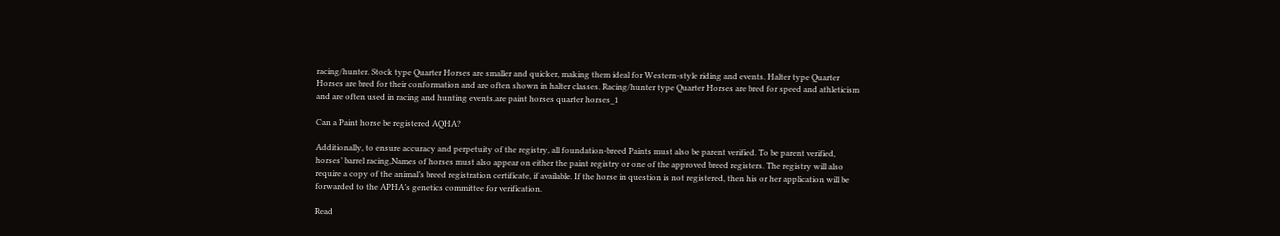racing/hunter. Stock type Quarter Horses are smaller and quicker, making them ideal for Western-style riding and events. Halter type Quarter Horses are bred for their conformation and are often shown in halter classes. Racing/hunter type Quarter Horses are bred for speed and athleticism and are often used in racing and hunting events.are paint horses quarter horses_1

Can a Paint horse be registered AQHA?

Additionally, to ensure accuracy and perpetuity of the registry, all foundation-breed Paints must also be parent verified. To be parent verified, horses’ barrel racing,Names of horses must also appear on either the paint registry or one of the approved breed registers. The registry will also require a copy of the animal’s breed registration certificate, if available. If the horse in question is not registered, then his or her application will be forwarded to the APHA’s genetics committee for verification.

Read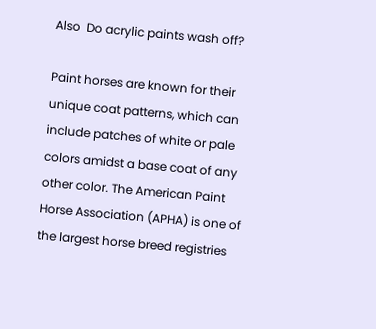Also  Do acrylic paints wash off?

Paint horses are known for their unique coat patterns, which can include patches of white or pale colors amidst a base coat of any other color. The American Paint Horse Association (APHA) is one of the largest horse breed registries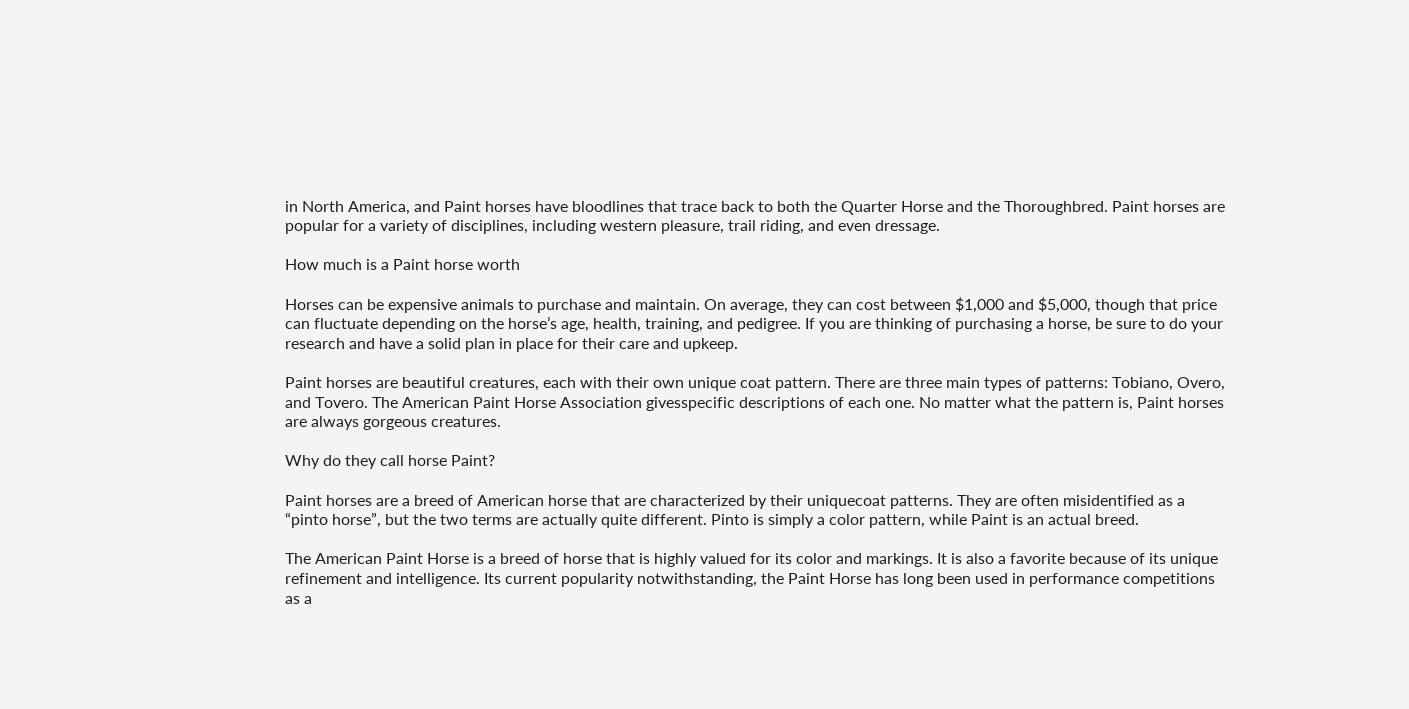in North America, and Paint horses have bloodlines that trace back to both the Quarter Horse and the Thoroughbred. Paint horses are popular for a variety of disciplines, including western pleasure, trail riding, and even dressage.

How much is a Paint horse worth

Horses can be expensive animals to purchase and maintain. On average, they can cost between $1,000 and $5,000, though that price can fluctuate depending on the horse’s age, health, training, and pedigree. If you are thinking of purchasing a horse, be sure to do your research and have a solid plan in place for their care and upkeep.

Paint horses are beautiful creatures, each with their own unique coat pattern. There are three main types of patterns: Tobiano, Overo, and Tovero. The American Paint Horse Association givesspecific descriptions of each one. No matter what the pattern is, Paint horses are always gorgeous creatures.

Why do they call horse Paint?

Paint horses are a breed of American horse that are characterized by their uniquecoat patterns. They are often misidentified as a “pinto horse”, but the two terms are actually quite different. Pinto is simply a color pattern, while Paint is an actual breed.

The American Paint Horse is a breed of horse that is highly valued for its color and markings. It is also a favorite because of its unique refinement and intelligence. Its current popularity notwithstanding, the Paint Horse has long been used in performance competitions as a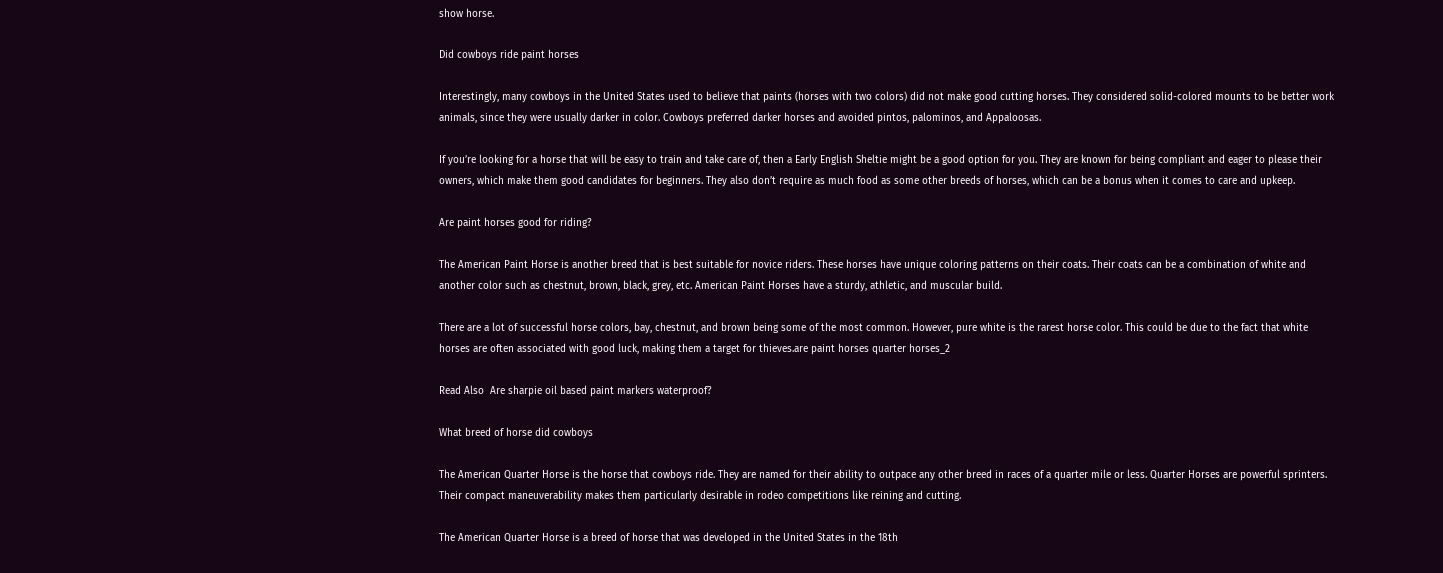show horse.

Did cowboys ride paint horses

Interestingly, many cowboys in the United States used to believe that paints (horses with two colors) did not make good cutting horses. They considered solid-colored mounts to be better work animals, since they were usually darker in color. Cowboys preferred darker horses and avoided pintos, palominos, and Appaloosas.

If you’re looking for a horse that will be easy to train and take care of, then a Early English Sheltie might be a good option for you. They are known for being compliant and eager to please their owners, which make them good candidates for beginners. They also don’t require as much food as some other breeds of horses, which can be a bonus when it comes to care and upkeep.

Are paint horses good for riding?

The American Paint Horse is another breed that is best suitable for novice riders. These horses have unique coloring patterns on their coats. Their coats can be a combination of white and another color such as chestnut, brown, black, grey, etc. American Paint Horses have a sturdy, athletic, and muscular build.

There are a lot of successful horse colors, bay, chestnut, and brown being some of the most common. However, pure white is the rarest horse color. This could be due to the fact that white horses are often associated with good luck, making them a target for thieves.are paint horses quarter horses_2

Read Also  Are sharpie oil based paint markers waterproof?

What breed of horse did cowboys

The American Quarter Horse is the horse that cowboys ride. They are named for their ability to outpace any other breed in races of a quarter mile or less. Quarter Horses are powerful sprinters. Their compact maneuverability makes them particularly desirable in rodeo competitions like reining and cutting.

The American Quarter Horse is a breed of horse that was developed in the United States in the 18th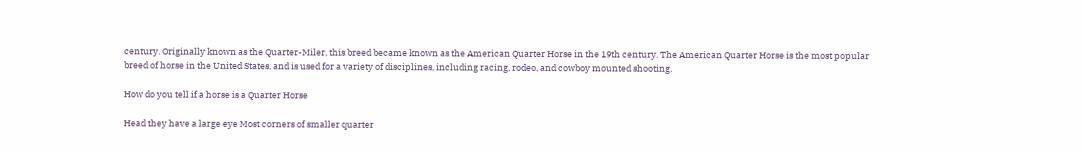century. Originally known as the Quarter-Miler, this breed became known as the American Quarter Horse in the 19th century. The American Quarter Horse is the most popular breed of horse in the United States, and is used for a variety of disciplines, including racing, rodeo, and cowboy mounted shooting.

How do you tell if a horse is a Quarter Horse

Head they have a large eye Most corners of smaller quarter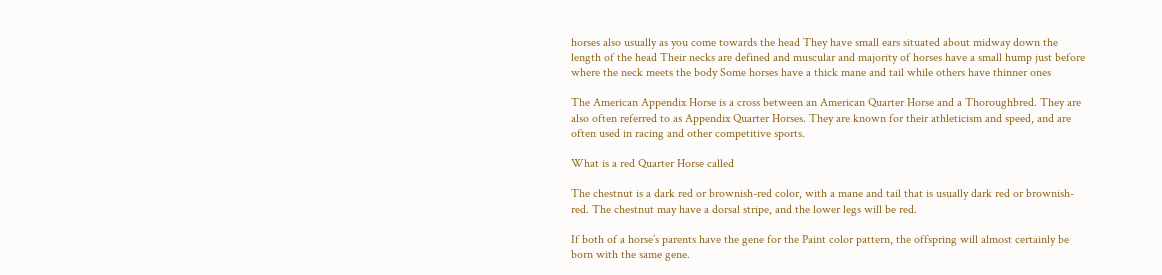horses also usually as you come towards the head They have small ears situated about midway down the length of the head Their necks are defined and muscular and majority of horses have a small hump just before where the neck meets the body Some horses have a thick mane and tail while others have thinner ones

The American Appendix Horse is a cross between an American Quarter Horse and a Thoroughbred. They are also often referred to as Appendix Quarter Horses. They are known for their athleticism and speed, and are often used in racing and other competitive sports.

What is a red Quarter Horse called

The chestnut is a dark red or brownish-red color, with a mane and tail that is usually dark red or brownish-red. The chestnut may have a dorsal stripe, and the lower legs will be red.

If both of a horse’s parents have the gene for the Paint color pattern, the offspring will almost certainly be born with the same gene.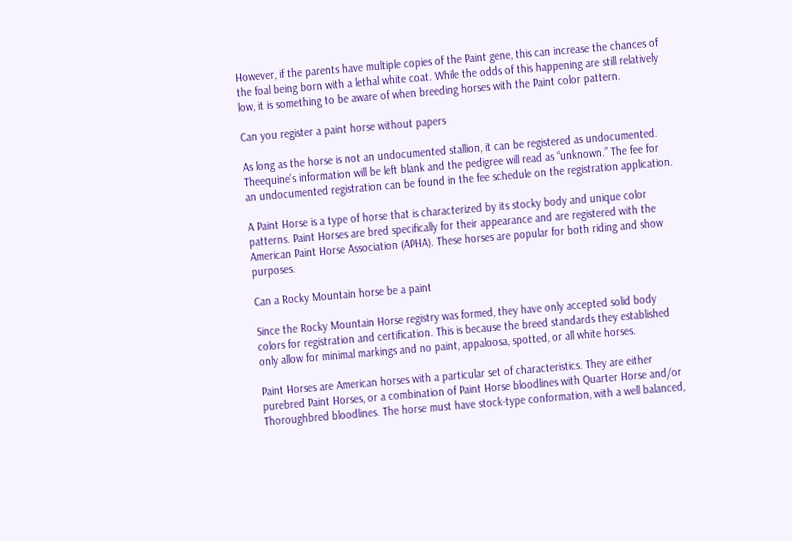However, if the parents have multiple copies of the Paint gene, this can increase the chances of the foal being born with a lethal white coat. While the odds of this happening are still relatively low, it is something to be aware of when breeding horses with the Paint color pattern.

Can you register a paint horse without papers

As long as the horse is not an undocumented stallion, it can be registered as undocumented. Theequine’s information will be left blank and the pedigree will read as “unknown.” The fee for an undocumented registration can be found in the fee schedule on the registration application.

A Paint Horse is a type of horse that is characterized by its stocky body and unique color patterns. Paint Horses are bred specifically for their appearance and are registered with the American Paint Horse Association (APHA). These horses are popular for both riding and show purposes.

Can a Rocky Mountain horse be a paint

Since the Rocky Mountain Horse registry was formed, they have only accepted solid body colors for registration and certification. This is because the breed standards they established only allow for minimal markings and no paint, appaloosa, spotted, or all white horses.

Paint Horses are American horses with a particular set of characteristics. They are either purebred Paint Horses, or a combination of Paint Horse bloodlines with Quarter Horse and/or Thoroughbred bloodlines. The horse must have stock-type conformation, with a well balanced,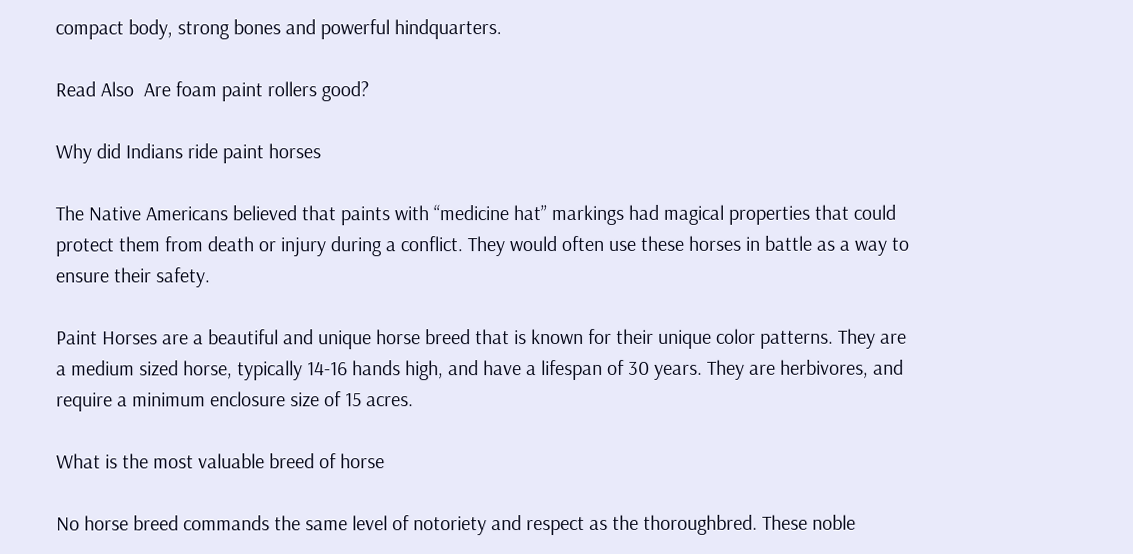compact body, strong bones and powerful hindquarters.

Read Also  Are foam paint rollers good?

Why did Indians ride paint horses

The Native Americans believed that paints with “medicine hat” markings had magical properties that could protect them from death or injury during a conflict. They would often use these horses in battle as a way to ensure their safety.

Paint Horses are a beautiful and unique horse breed that is known for their unique color patterns. They are a medium sized horse, typically 14-16 hands high, and have a lifespan of 30 years. They are herbivores, and require a minimum enclosure size of 15 acres.

What is the most valuable breed of horse

No horse breed commands the same level of notoriety and respect as the thoroughbred. These noble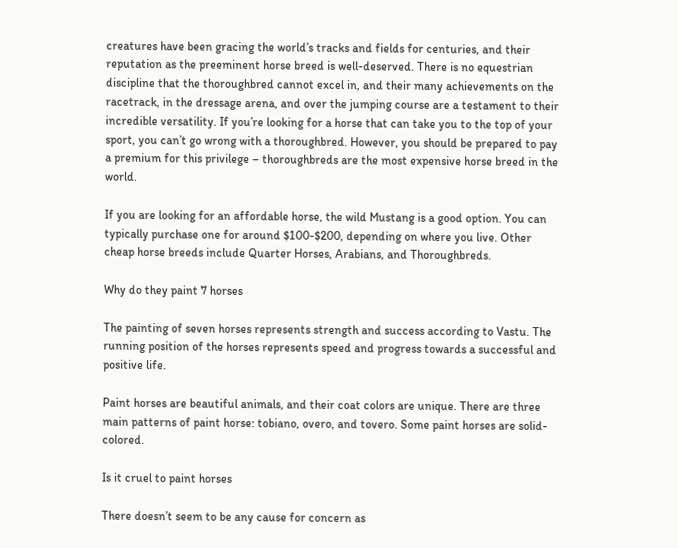creatures have been gracing the world’s tracks and fields for centuries, and their reputation as the preeminent horse breed is well-deserved. There is no equestrian discipline that the thoroughbred cannot excel in, and their many achievements on the racetrack, in the dressage arena, and over the jumping course are a testament to their incredible versatility. If you’re looking for a horse that can take you to the top of your sport, you can’t go wrong with a thoroughbred. However, you should be prepared to pay a premium for this privilege – thoroughbreds are the most expensive horse breed in the world.

If you are looking for an affordable horse, the wild Mustang is a good option. You can typically purchase one for around $100-$200, depending on where you live. Other cheap horse breeds include Quarter Horses, Arabians, and Thoroughbreds.

Why do they paint 7 horses

The painting of seven horses represents strength and success according to Vastu. The running position of the horses represents speed and progress towards a successful and positive life.

Paint horses are beautiful animals, and their coat colors are unique. There are three main patterns of paint horse: tobiano, overo, and tovero. Some paint horses are solid-colored.

Is it cruel to paint horses

There doesn’t seem to be any cause for concern as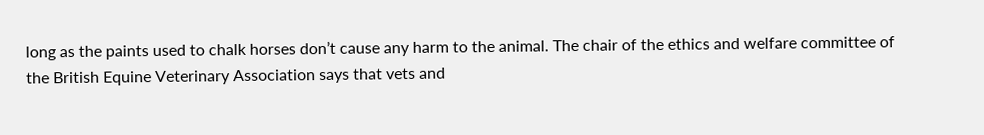long as the paints used to chalk horses don’t cause any harm to the animal. The chair of the ethics and welfare committee of the British Equine Veterinary Association says that vets and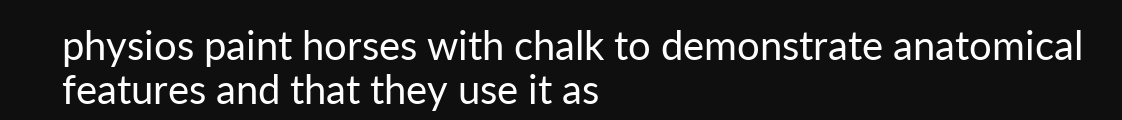physios paint horses with chalk to demonstrate anatomical features and that they use it as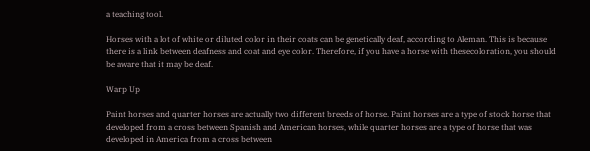a teaching tool.

Horses with a lot of white or diluted color in their coats can be genetically deaf, according to Aleman. This is because there is a link between deafness and coat and eye color. Therefore, if you have a horse with thesecoloration, you should be aware that it may be deaf.

Warp Up

Paint horses and quarter horses are actually two different breeds of horse. Paint horses are a type of stock horse that developed from a cross between Spanish and American horses, while quarter horses are a type of horse that was developed in America from a cross between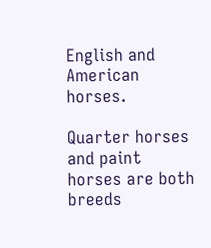English and American horses.

Quarter horses and paint horses are both breeds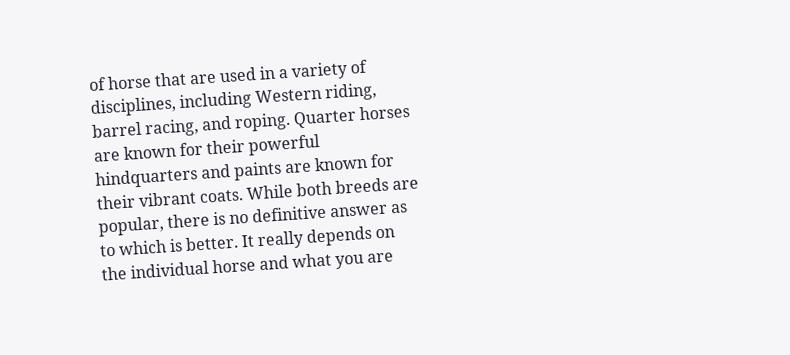of horse that are used in a variety of disciplines, including Western riding, barrel racing, and roping. Quarter horses are known for their powerful hindquarters and paints are known for their vibrant coats. While both breeds are popular, there is no definitive answer as to which is better. It really depends on the individual horse and what you are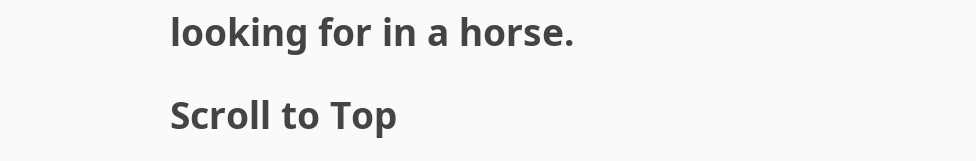looking for in a horse.

Scroll to Top